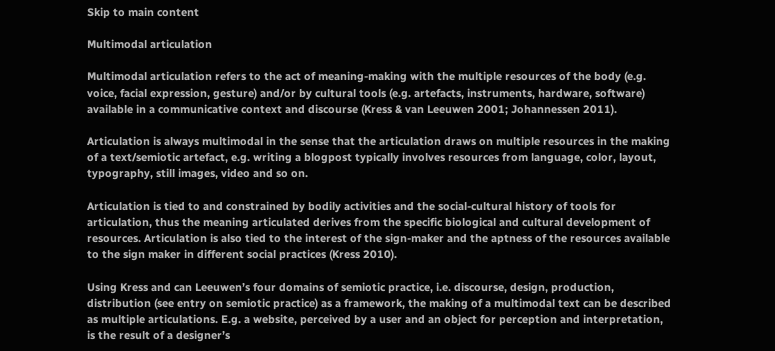Skip to main content

Multimodal articulation

Multimodal articulation refers to the act of meaning-making with the multiple resources of the body (e.g. voice, facial expression, gesture) and/or by cultural tools (e.g. artefacts, instruments, hardware, software) available in a communicative context and discourse (Kress & van Leeuwen 2001; Johannessen 2011).

Articulation is always multimodal in the sense that the articulation draws on multiple resources in the making of a text/semiotic artefact, e.g. writing a blogpost typically involves resources from language, color, layout, typography, still images, video and so on.

Articulation is tied to and constrained by bodily activities and the social-cultural history of tools for articulation, thus the meaning articulated derives from the specific biological and cultural development of resources. Articulation is also tied to the interest of the sign-maker and the aptness of the resources available to the sign maker in different social practices (Kress 2010).

Using Kress and can Leeuwen’s four domains of semiotic practice, i.e. discourse, design, production, distribution (see entry on semiotic practice) as a framework, the making of a multimodal text can be described as multiple articulations. E.g. a website, perceived by a user and an object for perception and interpretation, is the result of a designer’s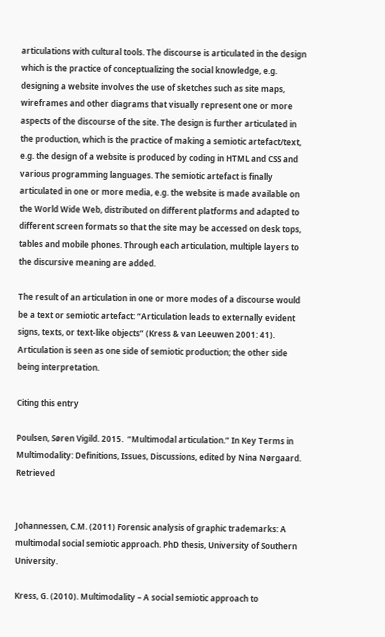articulations with cultural tools. The discourse is articulated in the design which is the practice of conceptualizing the social knowledge, e.g. designing a website involves the use of sketches such as site maps, wireframes and other diagrams that visually represent one or more aspects of the discourse of the site. The design is further articulated in the production, which is the practice of making a semiotic artefact/text, e.g. the design of a website is produced by coding in HTML and CSS and various programming languages. The semiotic artefact is finally articulated in one or more media, e.g. the website is made available on the World Wide Web, distributed on different platforms and adapted to different screen formats so that the site may be accessed on desk tops, tables and mobile phones. Through each articulation, multiple layers to the discursive meaning are added.

The result of an articulation in one or more modes of a discourse would be a text or semiotic artefact: “Articulation leads to externally evident signs, texts, or text-like objects” (Kress & van Leeuwen 2001: 41). Articulation is seen as one side of semiotic production; the other side being interpretation.

Citing this entry

Poulsen, Søren Vigild. 2015.  “Multimodal articulation.” In Key Terms in Multimodality: Definitions, Issues, Discussions, edited by Nina Nørgaard. Retrieved


Johannessen, C.M. (2011) Forensic analysis of graphic trademarks: A multimodal social semiotic approach. PhD thesis, University of Southern University.

Kress, G. (2010). Multimodality – A social semiotic approach to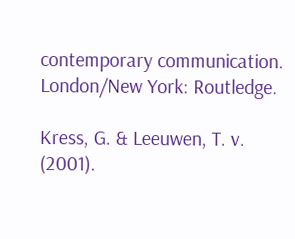contemporary communication. London/New York: Routledge.

Kress, G. & Leeuwen, T. v. (2001).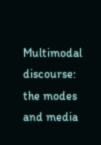Multimodal discourse: the modes and media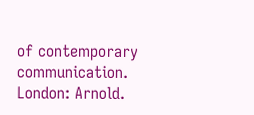of contemporary communication. London: Arnold.